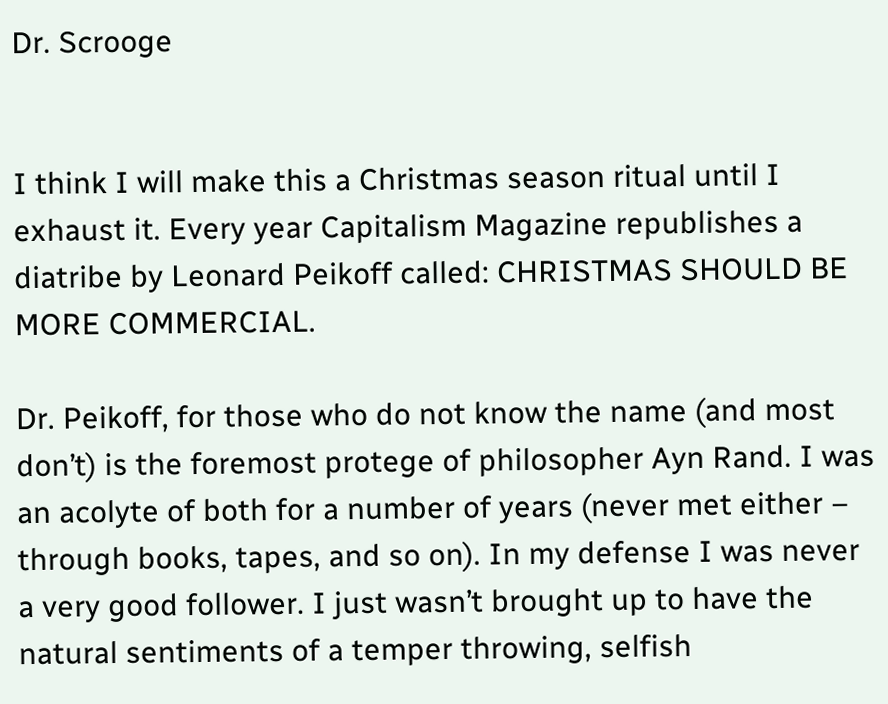Dr. Scrooge


I think I will make this a Christmas season ritual until I exhaust it. Every year Capitalism Magazine republishes a diatribe by Leonard Peikoff called: CHRISTMAS SHOULD BE MORE COMMERCIAL.

Dr. Peikoff, for those who do not know the name (and most don’t) is the foremost protege of philosopher Ayn Rand. I was an acolyte of both for a number of years (never met either – through books, tapes, and so on). In my defense I was never a very good follower. I just wasn’t brought up to have the natural sentiments of a temper throwing, selfish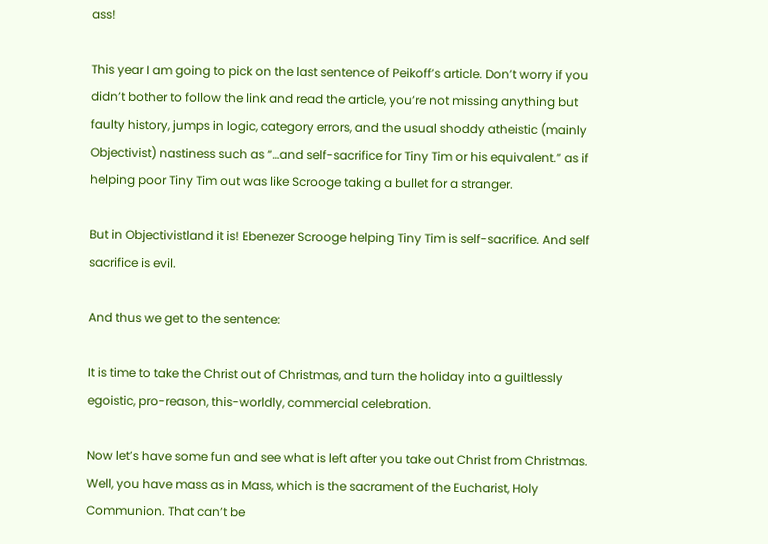ass!

This year I am going to pick on the last sentence of Peikoff’s article. Don’t worry if you didn’t bother to follow the link and read the article, you’re not missing anything but faulty history, jumps in logic, category errors, and the usual shoddy atheistic (mainly Objectivist) nastiness such as “…and self-sacrifice for Tiny Tim or his equivalent.” as if helping poor Tiny Tim out was like Scrooge taking a bullet for a stranger.

But in Objectivistland it is! Ebenezer Scrooge helping Tiny Tim is self-sacrifice. And self sacrifice is evil.

And thus we get to the sentence:

It is time to take the Christ out of Christmas, and turn the holiday into a guiltlessly egoistic, pro-reason, this-worldly, commercial celebration.

Now let’s have some fun and see what is left after you take out Christ from Christmas. Well, you have mass as in Mass, which is the sacrament of the Eucharist, Holy Communion. That can’t be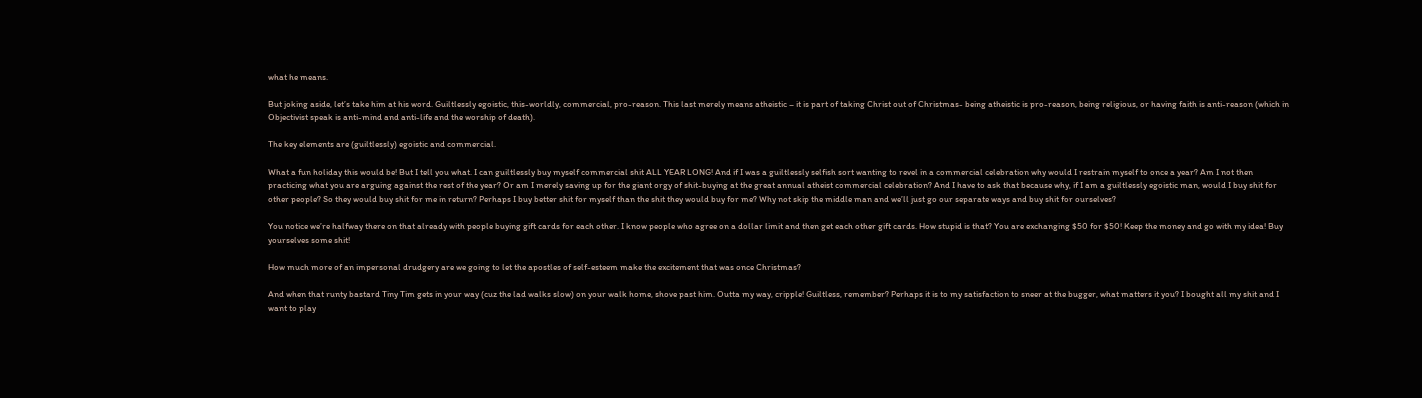what he means.

But joking aside, let’s take him at his word. Guiltlessly egoistic, this-worldly, commercial, pro-reason. This last merely means atheistic – it is part of taking Christ out of Christmas- being atheistic is pro-reason, being religious, or having faith is anti-reason (which in Objectivist speak is anti-mind and anti-life and the worship of death).

The key elements are (guiltlessly) egoistic and commercial.

What a fun holiday this would be! But I tell you what. I can guiltlessly buy myself commercial shit ALL YEAR LONG! And if I was a guiltlessly selfish sort wanting to revel in a commercial celebration why would I restrain myself to once a year? Am I not then practicing what you are arguing against the rest of the year? Or am I merely saving up for the giant orgy of shit-buying at the great annual atheist commercial celebration? And I have to ask that because why, if I am a guiltlessly egoistic man, would I buy shit for other people? So they would buy shit for me in return? Perhaps I buy better shit for myself than the shit they would buy for me? Why not skip the middle man and we’ll just go our separate ways and buy shit for ourselves?

You notice we’re halfway there on that already with people buying gift cards for each other. I know people who agree on a dollar limit and then get each other gift cards. How stupid is that? You are exchanging $50 for $50! Keep the money and go with my idea! Buy yourselves some shit!

How much more of an impersonal drudgery are we going to let the apostles of self-esteem make the excitement that was once Christmas?

And when that runty bastard Tiny Tim gets in your way (cuz the lad walks slow) on your walk home, shove past him. Outta my way, cripple! Guiltless, remember? Perhaps it is to my satisfaction to sneer at the bugger, what matters it you? I bought all my shit and I want to play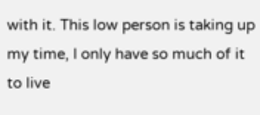with it. This low person is taking up my time, I only have so much of it to live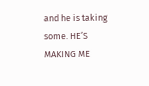and he is taking some. HE’S MAKING ME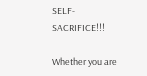SELF-SACRIFICE!!!

Whether you are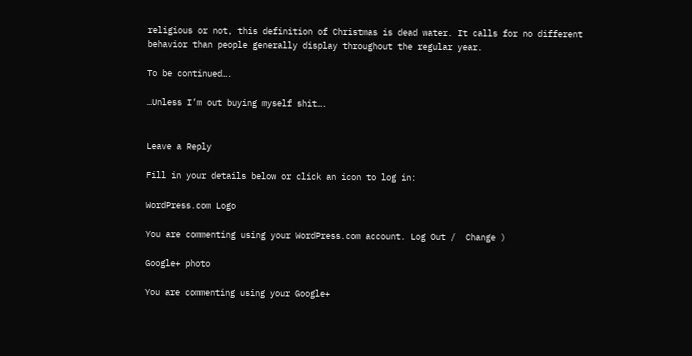religious or not, this definition of Christmas is dead water. It calls for no different behavior than people generally display throughout the regular year.

To be continued….

…Unless I’m out buying myself shit….


Leave a Reply

Fill in your details below or click an icon to log in:

WordPress.com Logo

You are commenting using your WordPress.com account. Log Out /  Change )

Google+ photo

You are commenting using your Google+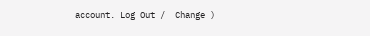account. Log Out /  Change )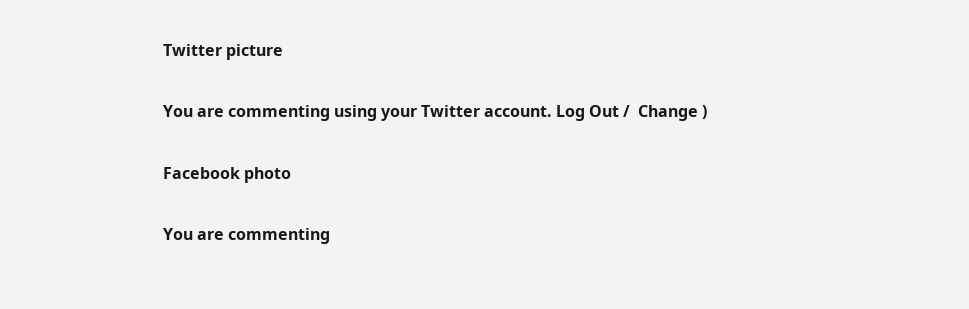Twitter picture

You are commenting using your Twitter account. Log Out /  Change )

Facebook photo

You are commenting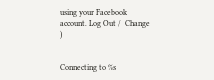using your Facebook account. Log Out /  Change )


Connecting to %s